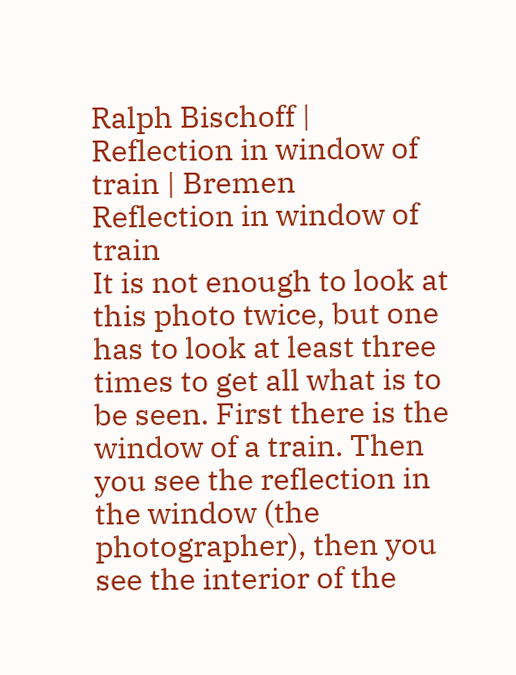Ralph Bischoff | Reflection in window of train | Bremen
Reflection in window of train
It is not enough to look at this photo twice, but one has to look at least three times to get all what is to be seen. First there is the window of a train. Then you see the reflection in the window (the photographer), then you see the interior of the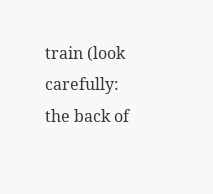train (look carefully: the back of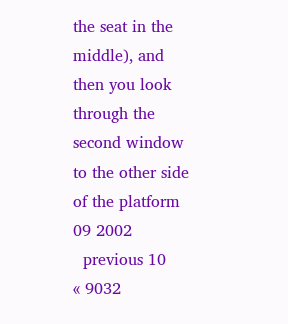the seat in the middle), and then you look through the second window to the other side of the platform
09 2002
  previous 10
« 9032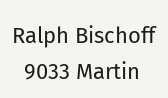Ralph Bischoff
  9033 Martin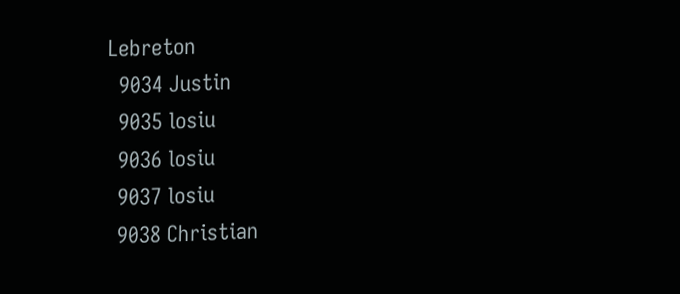Lebreton
  9034 Justin
  9035 losiu
  9036 losiu
  9037 losiu
  9038 Christian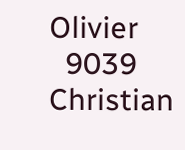Olivier
  9039 Christian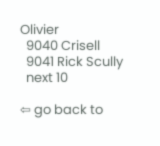Olivier
  9040 Crisell
  9041 Rick Scully
  next 10

⇦ go back to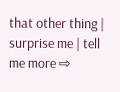that other thing | surprise me | tell me more ⇨